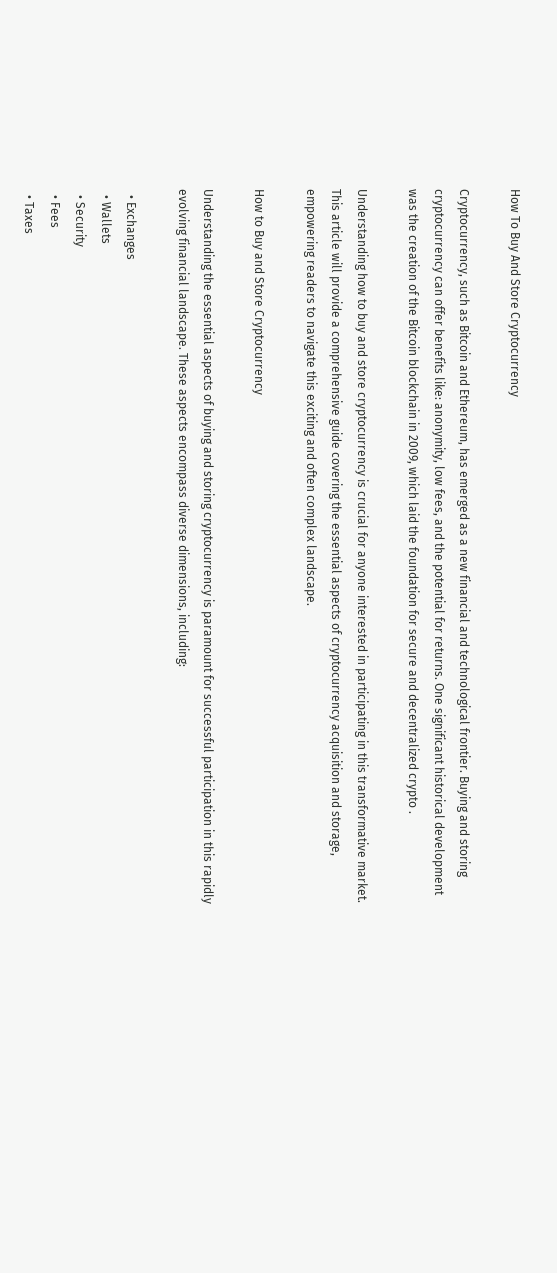How To Buy And Store Cryptocurrency

Cryptocurrency, such as Bitcoin and Ethereum, has emerged as a new financial and technological frontier. Buying and storing cryptocurrency can offer benefits like: anonymity, low fees, and the potential for returns. One significant historical development was the creation of the Bitcoin blockchain in 2009, which laid the foundation for secure and decentralized crypto .

Understanding how to buy and store cryptocurrency is crucial for anyone interested in participating in this transformative market. This article will provide a comprehensive guide covering the essential aspects of cryptocurrency acquisition and storage, empowering readers to navigate this exciting and often complex landscape.

How to Buy and Store Cryptocurrency

Understanding the essential aspects of buying and storing cryptocurrency is paramount for successful participation in this rapidly evolving financial landscape. These aspects encompass diverse dimensions, including:

  • Exchanges
  • Wallets
  • Security
  • Fees
  • Taxes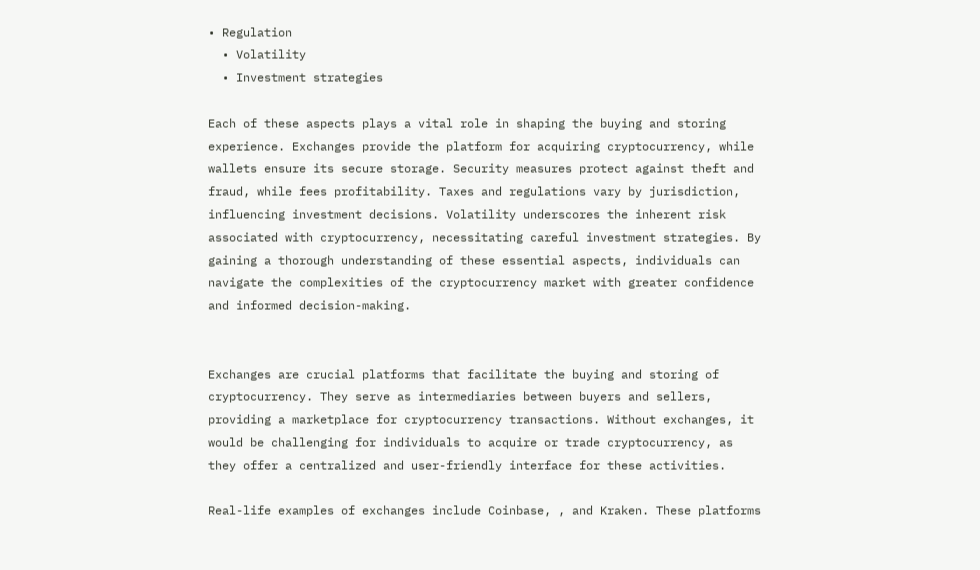• Regulation
  • Volatility
  • Investment strategies

Each of these aspects plays a vital role in shaping the buying and storing experience. Exchanges provide the platform for acquiring cryptocurrency, while wallets ensure its secure storage. Security measures protect against theft and fraud, while fees profitability. Taxes and regulations vary by jurisdiction, influencing investment decisions. Volatility underscores the inherent risk associated with cryptocurrency, necessitating careful investment strategies. By gaining a thorough understanding of these essential aspects, individuals can navigate the complexities of the cryptocurrency market with greater confidence and informed decision-making.


Exchanges are crucial platforms that facilitate the buying and storing of cryptocurrency. They serve as intermediaries between buyers and sellers, providing a marketplace for cryptocurrency transactions. Without exchanges, it would be challenging for individuals to acquire or trade cryptocurrency, as they offer a centralized and user-friendly interface for these activities.

Real-life examples of exchanges include Coinbase, , and Kraken. These platforms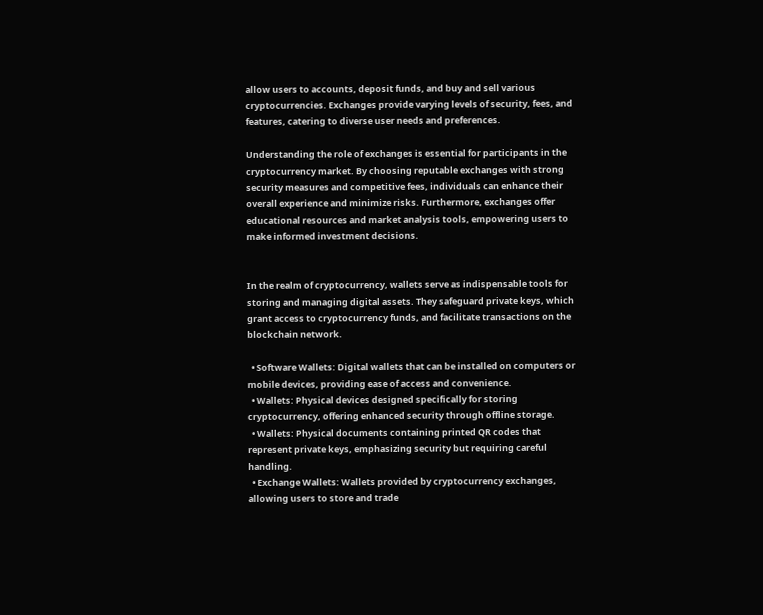allow users to accounts, deposit funds, and buy and sell various cryptocurrencies. Exchanges provide varying levels of security, fees, and features, catering to diverse user needs and preferences.

Understanding the role of exchanges is essential for participants in the cryptocurrency market. By choosing reputable exchanges with strong security measures and competitive fees, individuals can enhance their overall experience and minimize risks. Furthermore, exchanges offer educational resources and market analysis tools, empowering users to make informed investment decisions.


In the realm of cryptocurrency, wallets serve as indispensable tools for storing and managing digital assets. They safeguard private keys, which grant access to cryptocurrency funds, and facilitate transactions on the blockchain network.

  • Software Wallets: Digital wallets that can be installed on computers or mobile devices, providing ease of access and convenience.
  • Wallets: Physical devices designed specifically for storing cryptocurrency, offering enhanced security through offline storage.
  • Wallets: Physical documents containing printed QR codes that represent private keys, emphasizing security but requiring careful handling.
  • Exchange Wallets: Wallets provided by cryptocurrency exchanges, allowing users to store and trade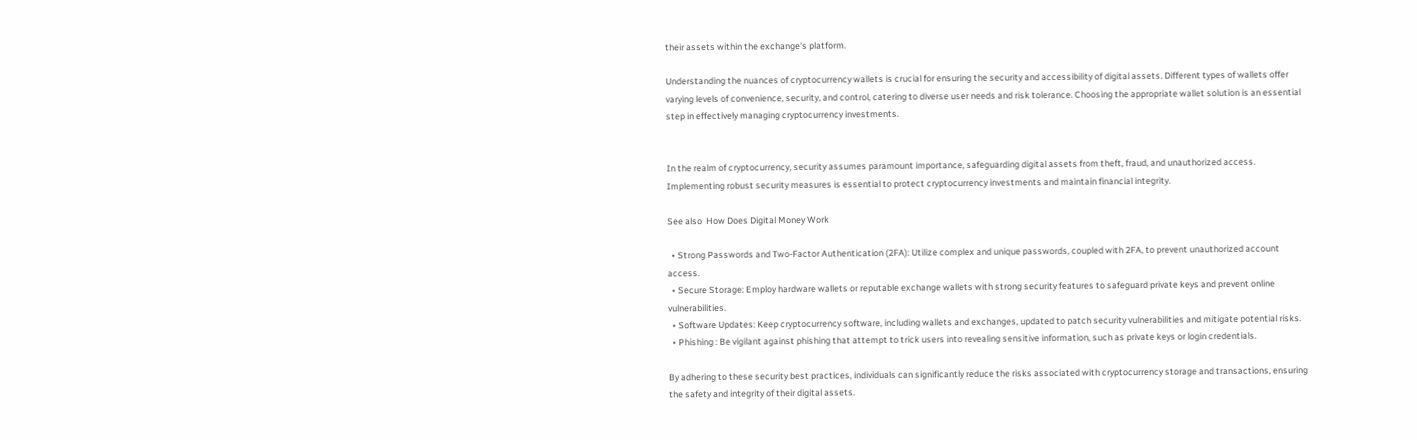their assets within the exchange's platform.

Understanding the nuances of cryptocurrency wallets is crucial for ensuring the security and accessibility of digital assets. Different types of wallets offer varying levels of convenience, security, and control, catering to diverse user needs and risk tolerance. Choosing the appropriate wallet solution is an essential step in effectively managing cryptocurrency investments.


In the realm of cryptocurrency, security assumes paramount importance, safeguarding digital assets from theft, fraud, and unauthorized access. Implementing robust security measures is essential to protect cryptocurrency investments and maintain financial integrity.

See also  How Does Digital Money Work

  • Strong Passwords and Two-Factor Authentication (2FA): Utilize complex and unique passwords, coupled with 2FA, to prevent unauthorized account access.
  • Secure Storage: Employ hardware wallets or reputable exchange wallets with strong security features to safeguard private keys and prevent online vulnerabilities.
  • Software Updates: Keep cryptocurrency software, including wallets and exchanges, updated to patch security vulnerabilities and mitigate potential risks.
  • Phishing : Be vigilant against phishing that attempt to trick users into revealing sensitive information, such as private keys or login credentials.

By adhering to these security best practices, individuals can significantly reduce the risks associated with cryptocurrency storage and transactions, ensuring the safety and integrity of their digital assets.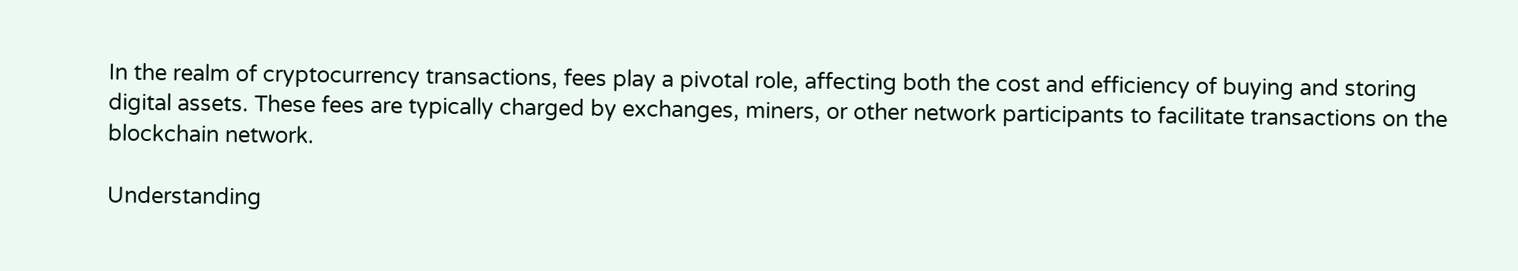In the realm of cryptocurrency transactions, fees play a pivotal role, affecting both the cost and efficiency of buying and storing digital assets. These fees are typically charged by exchanges, miners, or other network participants to facilitate transactions on the blockchain network.

Understanding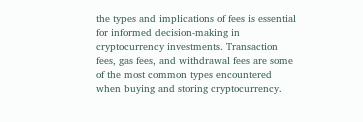the types and implications of fees is essential for informed decision-making in cryptocurrency investments. Transaction fees, gas fees, and withdrawal fees are some of the most common types encountered when buying and storing cryptocurrency.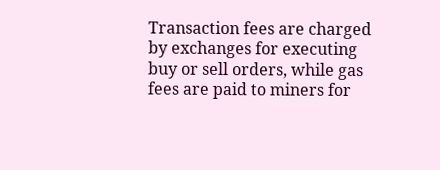Transaction fees are charged by exchanges for executing buy or sell orders, while gas fees are paid to miners for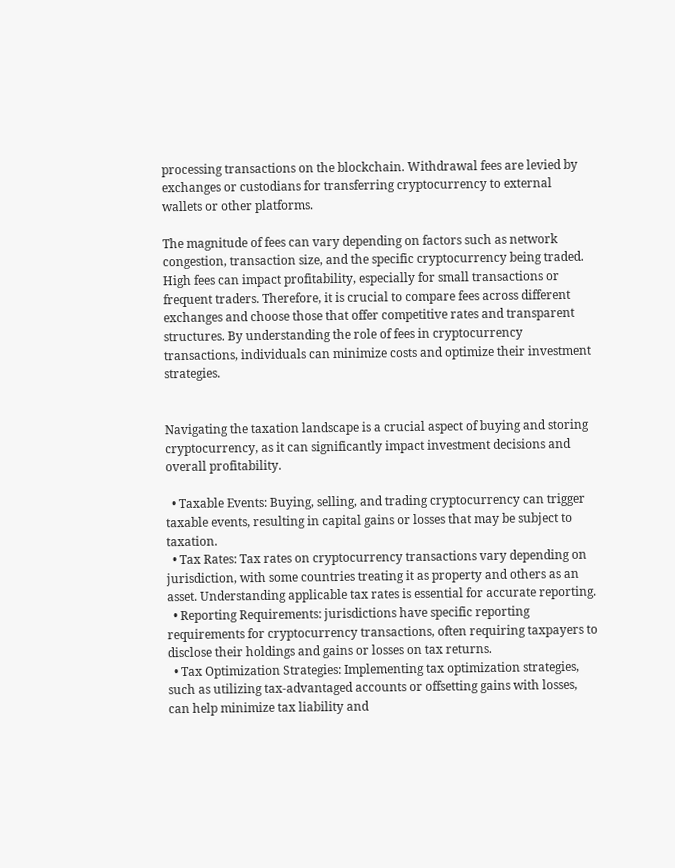processing transactions on the blockchain. Withdrawal fees are levied by exchanges or custodians for transferring cryptocurrency to external wallets or other platforms.

The magnitude of fees can vary depending on factors such as network congestion, transaction size, and the specific cryptocurrency being traded. High fees can impact profitability, especially for small transactions or frequent traders. Therefore, it is crucial to compare fees across different exchanges and choose those that offer competitive rates and transparent structures. By understanding the role of fees in cryptocurrency transactions, individuals can minimize costs and optimize their investment strategies.


Navigating the taxation landscape is a crucial aspect of buying and storing cryptocurrency, as it can significantly impact investment decisions and overall profitability.

  • Taxable Events: Buying, selling, and trading cryptocurrency can trigger taxable events, resulting in capital gains or losses that may be subject to taxation.
  • Tax Rates: Tax rates on cryptocurrency transactions vary depending on jurisdiction, with some countries treating it as property and others as an asset. Understanding applicable tax rates is essential for accurate reporting.
  • Reporting Requirements: jurisdictions have specific reporting requirements for cryptocurrency transactions, often requiring taxpayers to disclose their holdings and gains or losses on tax returns.
  • Tax Optimization Strategies: Implementing tax optimization strategies, such as utilizing tax-advantaged accounts or offsetting gains with losses, can help minimize tax liability and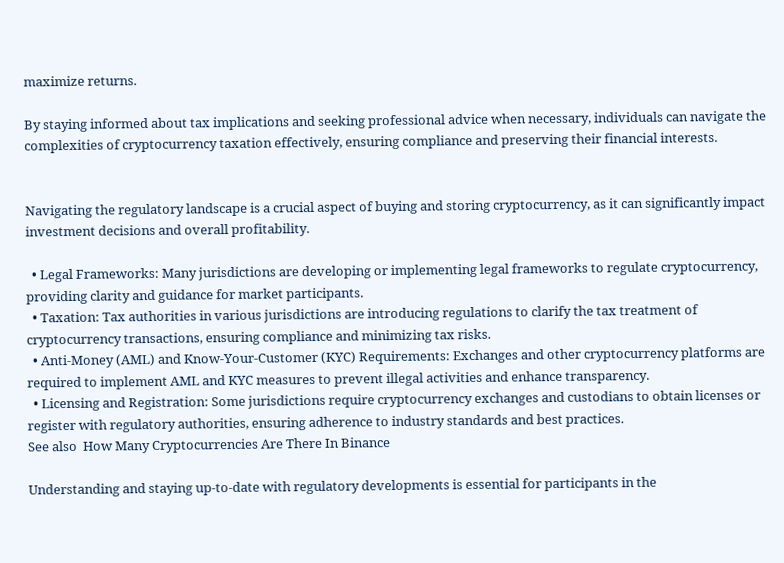maximize returns.

By staying informed about tax implications and seeking professional advice when necessary, individuals can navigate the complexities of cryptocurrency taxation effectively, ensuring compliance and preserving their financial interests.


Navigating the regulatory landscape is a crucial aspect of buying and storing cryptocurrency, as it can significantly impact investment decisions and overall profitability.

  • Legal Frameworks: Many jurisdictions are developing or implementing legal frameworks to regulate cryptocurrency, providing clarity and guidance for market participants.
  • Taxation: Tax authorities in various jurisdictions are introducing regulations to clarify the tax treatment of cryptocurrency transactions, ensuring compliance and minimizing tax risks.
  • Anti-Money (AML) and Know-Your-Customer (KYC) Requirements: Exchanges and other cryptocurrency platforms are required to implement AML and KYC measures to prevent illegal activities and enhance transparency.
  • Licensing and Registration: Some jurisdictions require cryptocurrency exchanges and custodians to obtain licenses or register with regulatory authorities, ensuring adherence to industry standards and best practices.
See also  How Many Cryptocurrencies Are There In Binance

Understanding and staying up-to-date with regulatory developments is essential for participants in the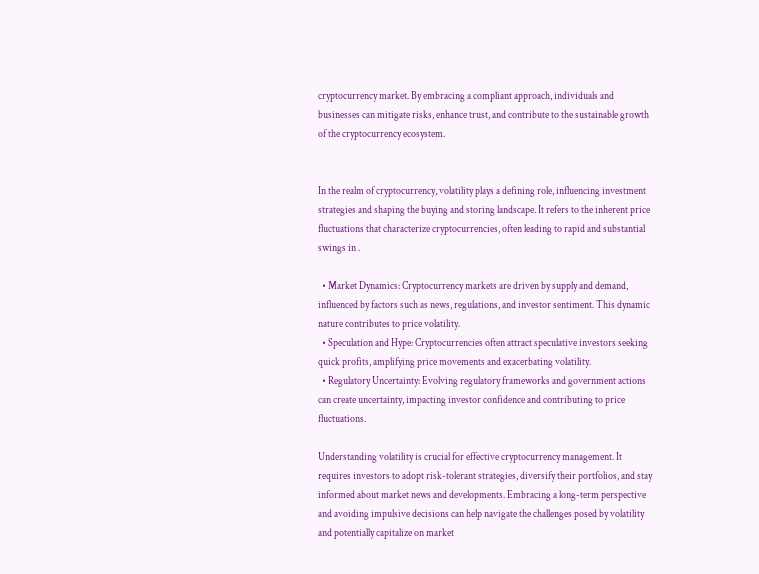cryptocurrency market. By embracing a compliant approach, individuals and businesses can mitigate risks, enhance trust, and contribute to the sustainable growth of the cryptocurrency ecosystem.


In the realm of cryptocurrency, volatility plays a defining role, influencing investment strategies and shaping the buying and storing landscape. It refers to the inherent price fluctuations that characterize cryptocurrencies, often leading to rapid and substantial swings in .

  • Market Dynamics: Cryptocurrency markets are driven by supply and demand, influenced by factors such as news, regulations, and investor sentiment. This dynamic nature contributes to price volatility.
  • Speculation and Hype: Cryptocurrencies often attract speculative investors seeking quick profits, amplifying price movements and exacerbating volatility.
  • Regulatory Uncertainty: Evolving regulatory frameworks and government actions can create uncertainty, impacting investor confidence and contributing to price fluctuations.

Understanding volatility is crucial for effective cryptocurrency management. It requires investors to adopt risk-tolerant strategies, diversify their portfolios, and stay informed about market news and developments. Embracing a long-term perspective and avoiding impulsive decisions can help navigate the challenges posed by volatility and potentially capitalize on market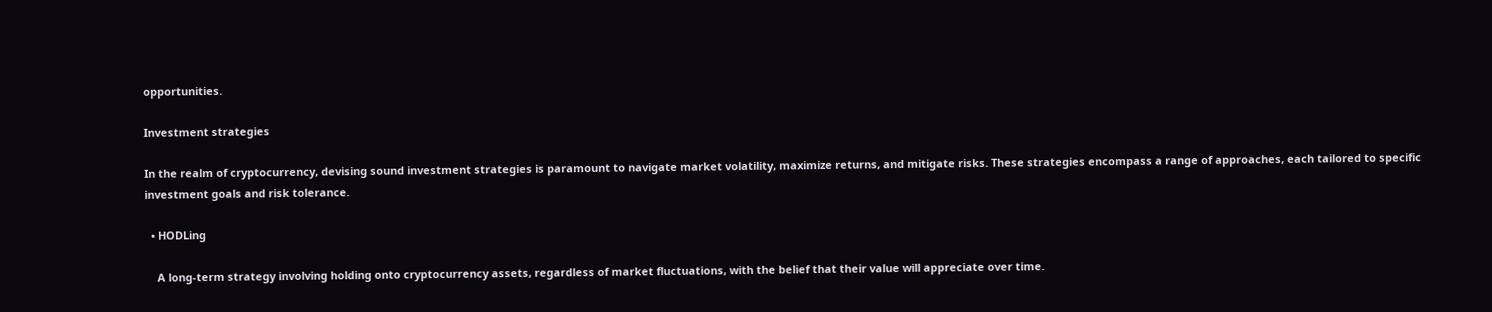opportunities.

Investment strategies

In the realm of cryptocurrency, devising sound investment strategies is paramount to navigate market volatility, maximize returns, and mitigate risks. These strategies encompass a range of approaches, each tailored to specific investment goals and risk tolerance.

  • HODLing

    A long-term strategy involving holding onto cryptocurrency assets, regardless of market fluctuations, with the belief that their value will appreciate over time.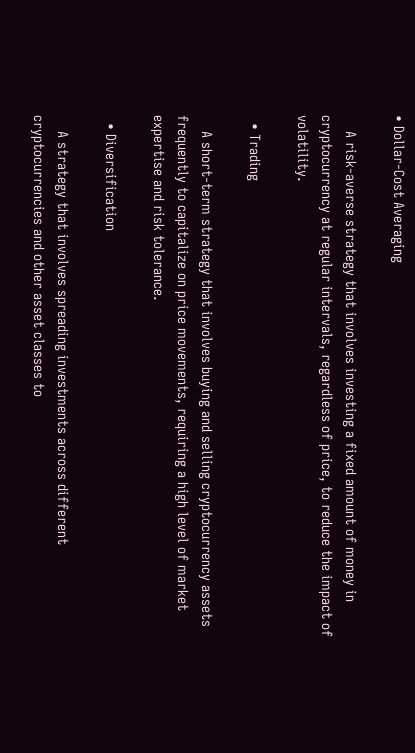• Dollar-Cost Averaging

    A risk-averse strategy that involves investing a fixed amount of money in cryptocurrency at regular intervals, regardless of price, to reduce the impact of volatility.

  • Trading

    A short-term strategy that involves buying and selling cryptocurrency assets frequently to capitalize on price movements, requiring a high level of market expertise and risk tolerance.

  • Diversification

    A strategy that involves spreading investments across different cryptocurrencies and other asset classes to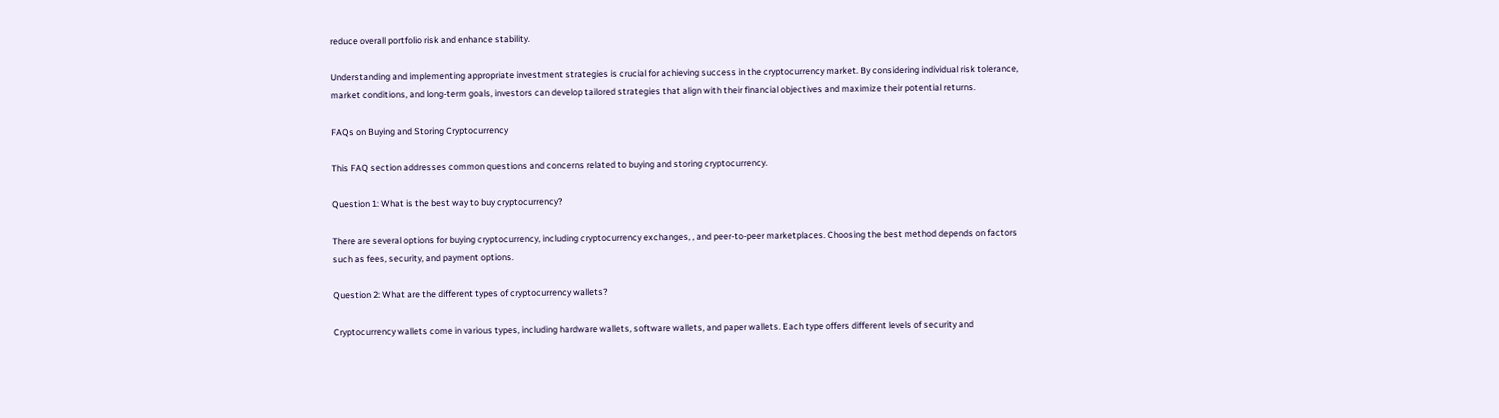reduce overall portfolio risk and enhance stability.

Understanding and implementing appropriate investment strategies is crucial for achieving success in the cryptocurrency market. By considering individual risk tolerance, market conditions, and long-term goals, investors can develop tailored strategies that align with their financial objectives and maximize their potential returns.

FAQs on Buying and Storing Cryptocurrency

This FAQ section addresses common questions and concerns related to buying and storing cryptocurrency.

Question 1: What is the best way to buy cryptocurrency?

There are several options for buying cryptocurrency, including cryptocurrency exchanges, , and peer-to-peer marketplaces. Choosing the best method depends on factors such as fees, security, and payment options.

Question 2: What are the different types of cryptocurrency wallets?

Cryptocurrency wallets come in various types, including hardware wallets, software wallets, and paper wallets. Each type offers different levels of security and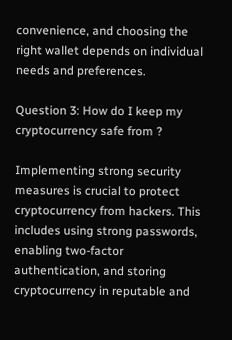convenience, and choosing the right wallet depends on individual needs and preferences.

Question 3: How do I keep my cryptocurrency safe from ?

Implementing strong security measures is crucial to protect cryptocurrency from hackers. This includes using strong passwords, enabling two-factor authentication, and storing cryptocurrency in reputable and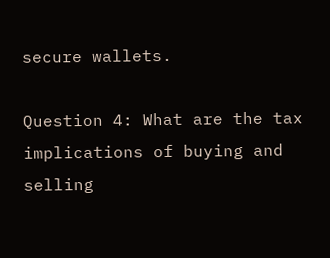secure wallets.

Question 4: What are the tax implications of buying and selling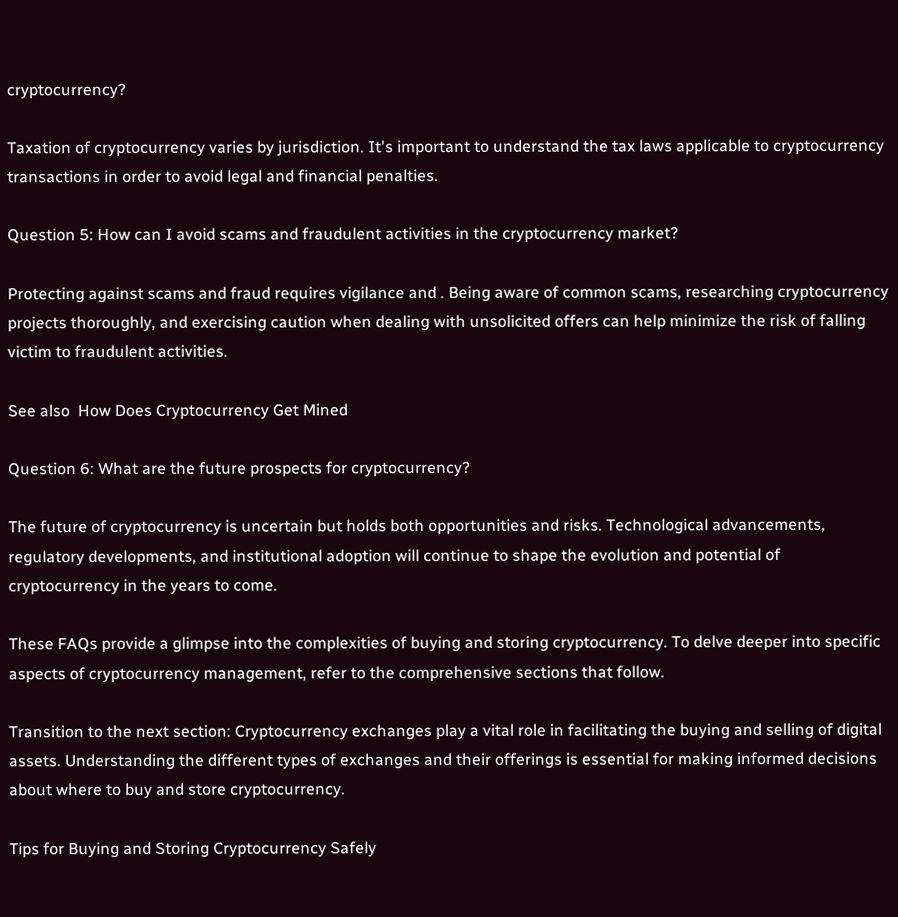cryptocurrency?

Taxation of cryptocurrency varies by jurisdiction. It's important to understand the tax laws applicable to cryptocurrency transactions in order to avoid legal and financial penalties.

Question 5: How can I avoid scams and fraudulent activities in the cryptocurrency market?

Protecting against scams and fraud requires vigilance and . Being aware of common scams, researching cryptocurrency projects thoroughly, and exercising caution when dealing with unsolicited offers can help minimize the risk of falling victim to fraudulent activities.

See also  How Does Cryptocurrency Get Mined

Question 6: What are the future prospects for cryptocurrency?

The future of cryptocurrency is uncertain but holds both opportunities and risks. Technological advancements, regulatory developments, and institutional adoption will continue to shape the evolution and potential of cryptocurrency in the years to come.

These FAQs provide a glimpse into the complexities of buying and storing cryptocurrency. To delve deeper into specific aspects of cryptocurrency management, refer to the comprehensive sections that follow.

Transition to the next section: Cryptocurrency exchanges play a vital role in facilitating the buying and selling of digital assets. Understanding the different types of exchanges and their offerings is essential for making informed decisions about where to buy and store cryptocurrency.

Tips for Buying and Storing Cryptocurrency Safely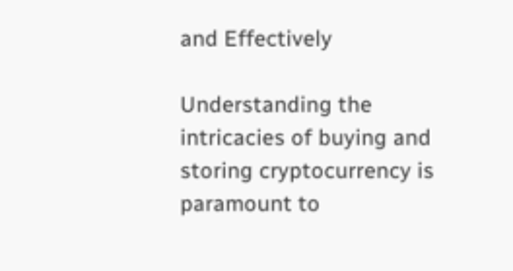and Effectively

Understanding the intricacies of buying and storing cryptocurrency is paramount to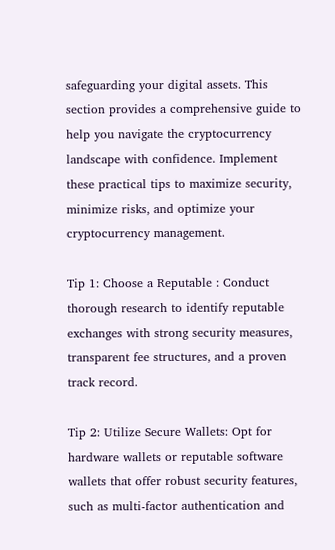safeguarding your digital assets. This section provides a comprehensive guide to help you navigate the cryptocurrency landscape with confidence. Implement these practical tips to maximize security, minimize risks, and optimize your cryptocurrency management.

Tip 1: Choose a Reputable : Conduct thorough research to identify reputable exchanges with strong security measures, transparent fee structures, and a proven track record.

Tip 2: Utilize Secure Wallets: Opt for hardware wallets or reputable software wallets that offer robust security features, such as multi-factor authentication and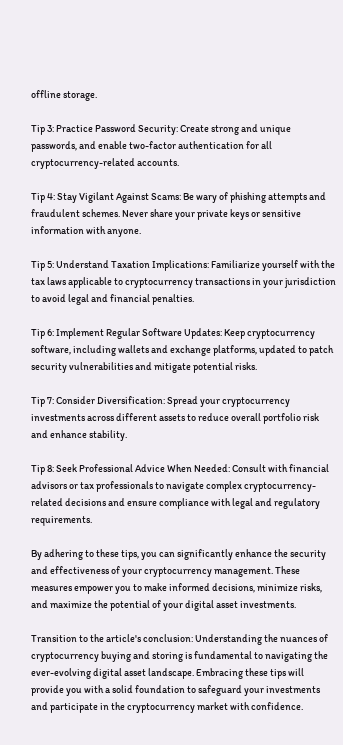offline storage.

Tip 3: Practice Password Security: Create strong and unique passwords, and enable two-factor authentication for all cryptocurrency-related accounts.

Tip 4: Stay Vigilant Against Scams: Be wary of phishing attempts and fraudulent schemes. Never share your private keys or sensitive information with anyone.

Tip 5: Understand Taxation Implications: Familiarize yourself with the tax laws applicable to cryptocurrency transactions in your jurisdiction to avoid legal and financial penalties.

Tip 6: Implement Regular Software Updates: Keep cryptocurrency software, including wallets and exchange platforms, updated to patch security vulnerabilities and mitigate potential risks.

Tip 7: Consider Diversification: Spread your cryptocurrency investments across different assets to reduce overall portfolio risk and enhance stability.

Tip 8: Seek Professional Advice When Needed: Consult with financial advisors or tax professionals to navigate complex cryptocurrency-related decisions and ensure compliance with legal and regulatory requirements.

By adhering to these tips, you can significantly enhance the security and effectiveness of your cryptocurrency management. These measures empower you to make informed decisions, minimize risks, and maximize the potential of your digital asset investments.

Transition to the article's conclusion: Understanding the nuances of cryptocurrency buying and storing is fundamental to navigating the ever-evolving digital asset landscape. Embracing these tips will provide you with a solid foundation to safeguard your investments and participate in the cryptocurrency market with confidence.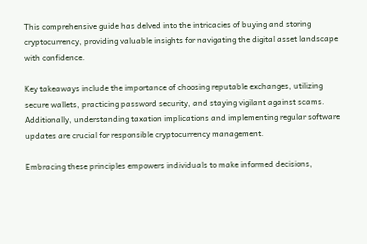This comprehensive guide has delved into the intricacies of buying and storing cryptocurrency, providing valuable insights for navigating the digital asset landscape with confidence.

Key takeaways include the importance of choosing reputable exchanges, utilizing secure wallets, practicing password security, and staying vigilant against scams. Additionally, understanding taxation implications and implementing regular software updates are crucial for responsible cryptocurrency management.

Embracing these principles empowers individuals to make informed decisions,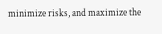minimize risks, and maximize the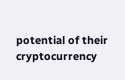potential of their cryptocurrency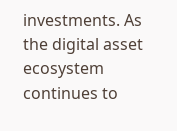investments. As the digital asset ecosystem continues to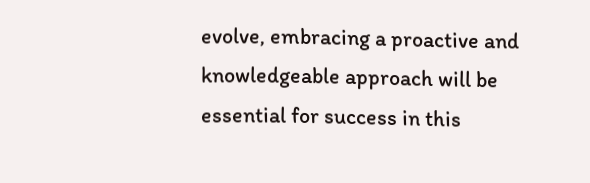evolve, embracing a proactive and knowledgeable approach will be essential for success in this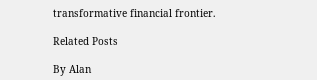transformative financial frontier.

Related Posts

By Alan